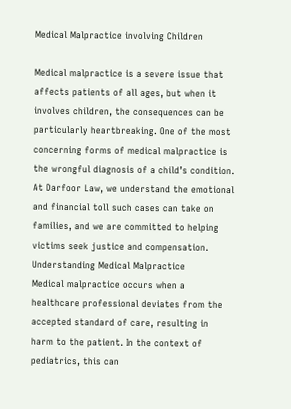Medical Malpractice involving Children

Medical malpractice is a severe issue that affects patients of all ages, but when it involves children, the consequences can be particularly heartbreaking. One of the most concerning forms of medical malpractice is the wrongful diagnosis of a child’s condition. At Darfoor Law, we understand the emotional and financial toll such cases can take on families, and we are committed to helping victims seek justice and compensation.
Understanding Medical Malpractice
Medical malpractice occurs when a healthcare professional deviates from the accepted standard of care, resulting in harm to the patient. In the context of pediatrics, this can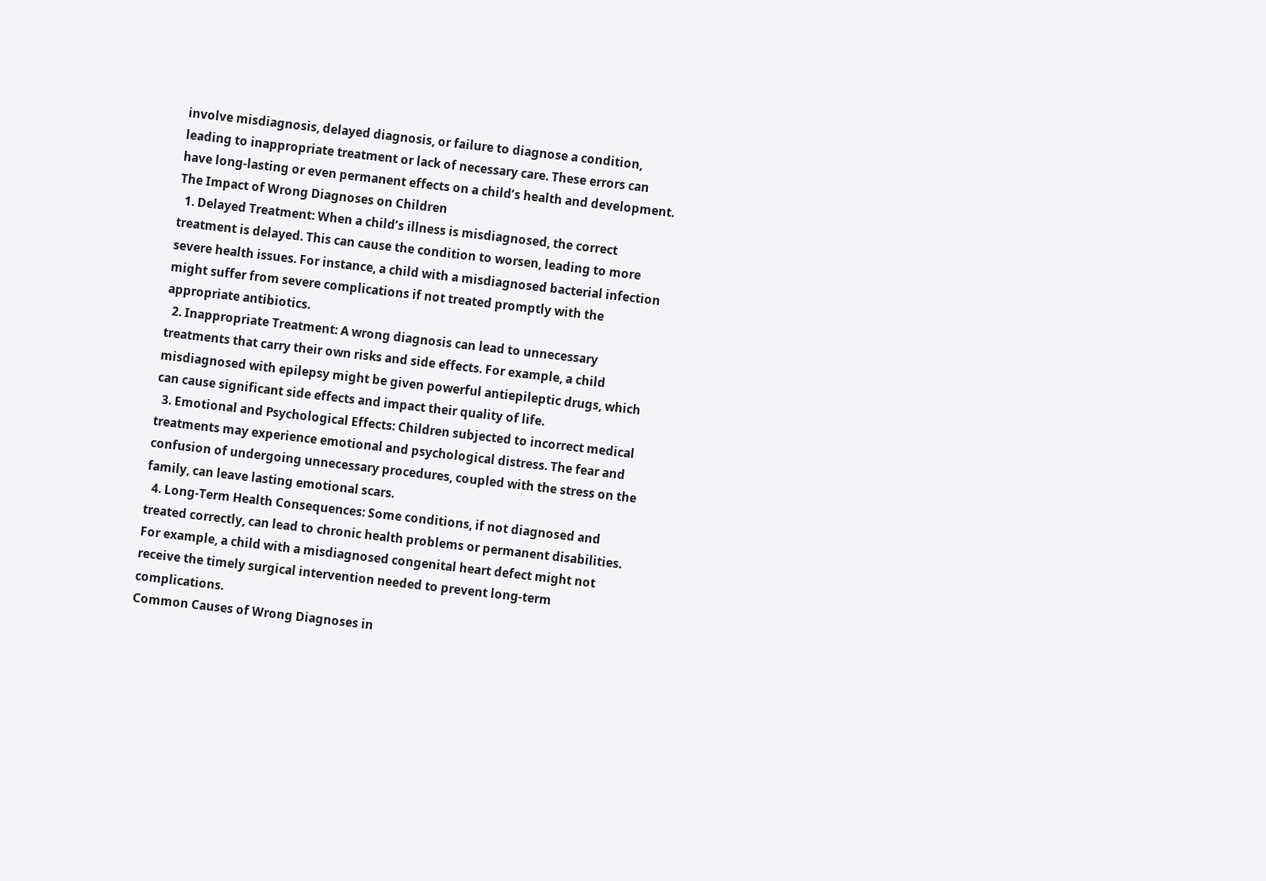involve misdiagnosis, delayed diagnosis, or failure to diagnose a condition, leading to inappropriate treatment or lack of necessary care. These errors can have long-lasting or even permanent effects on a child’s health and development.
The Impact of Wrong Diagnoses on Children
  1. Delayed Treatment: When a child’s illness is misdiagnosed, the correct treatment is delayed. This can cause the condition to worsen, leading to more severe health issues. For instance, a child with a misdiagnosed bacterial infection might suffer from severe complications if not treated promptly with the appropriate antibiotics.
  2. Inappropriate Treatment: A wrong diagnosis can lead to unnecessary treatments that carry their own risks and side effects. For example, a child misdiagnosed with epilepsy might be given powerful antiepileptic drugs, which can cause significant side effects and impact their quality of life.
  3. Emotional and Psychological Effects: Children subjected to incorrect medical treatments may experience emotional and psychological distress. The fear and confusion of undergoing unnecessary procedures, coupled with the stress on the family, can leave lasting emotional scars.
  4. Long-Term Health Consequences: Some conditions, if not diagnosed and treated correctly, can lead to chronic health problems or permanent disabilities. For example, a child with a misdiagnosed congenital heart defect might not receive the timely surgical intervention needed to prevent long-term complications.
Common Causes of Wrong Diagnoses in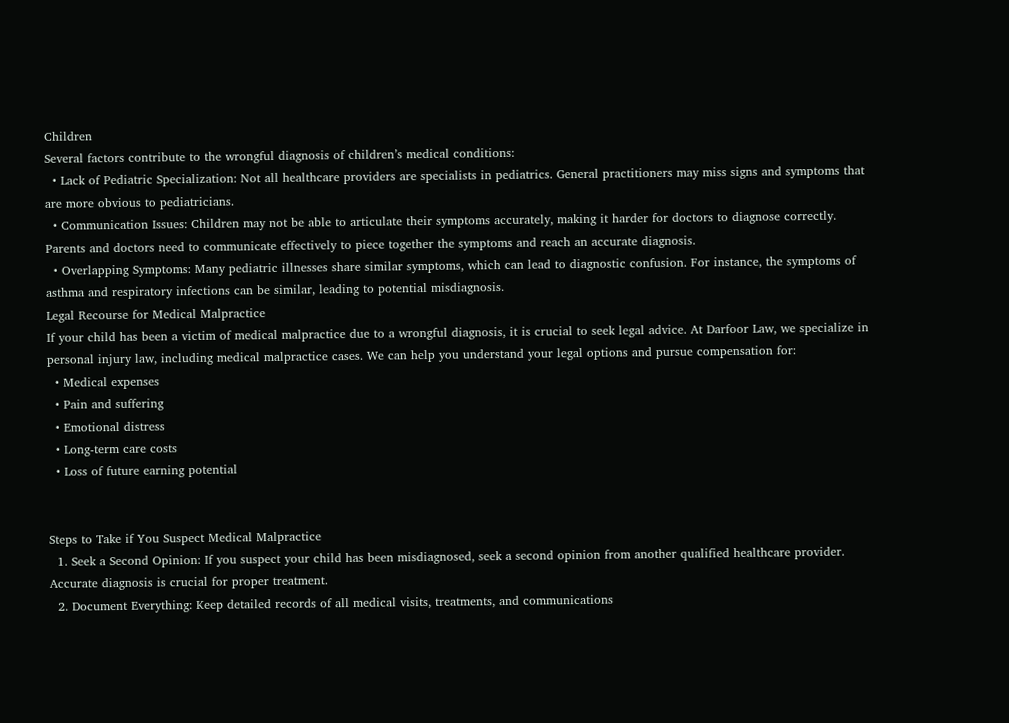Children
Several factors contribute to the wrongful diagnosis of children’s medical conditions:
  • Lack of Pediatric Specialization: Not all healthcare providers are specialists in pediatrics. General practitioners may miss signs and symptoms that are more obvious to pediatricians.
  • Communication Issues: Children may not be able to articulate their symptoms accurately, making it harder for doctors to diagnose correctly. Parents and doctors need to communicate effectively to piece together the symptoms and reach an accurate diagnosis.
  • Overlapping Symptoms: Many pediatric illnesses share similar symptoms, which can lead to diagnostic confusion. For instance, the symptoms of asthma and respiratory infections can be similar, leading to potential misdiagnosis.
Legal Recourse for Medical Malpractice
If your child has been a victim of medical malpractice due to a wrongful diagnosis, it is crucial to seek legal advice. At Darfoor Law, we specialize in personal injury law, including medical malpractice cases. We can help you understand your legal options and pursue compensation for:
  • Medical expenses
  • Pain and suffering
  • Emotional distress
  • Long-term care costs
  • Loss of future earning potential


Steps to Take if You Suspect Medical Malpractice
  1. Seek a Second Opinion: If you suspect your child has been misdiagnosed, seek a second opinion from another qualified healthcare provider. Accurate diagnosis is crucial for proper treatment.
  2. Document Everything: Keep detailed records of all medical visits, treatments, and communications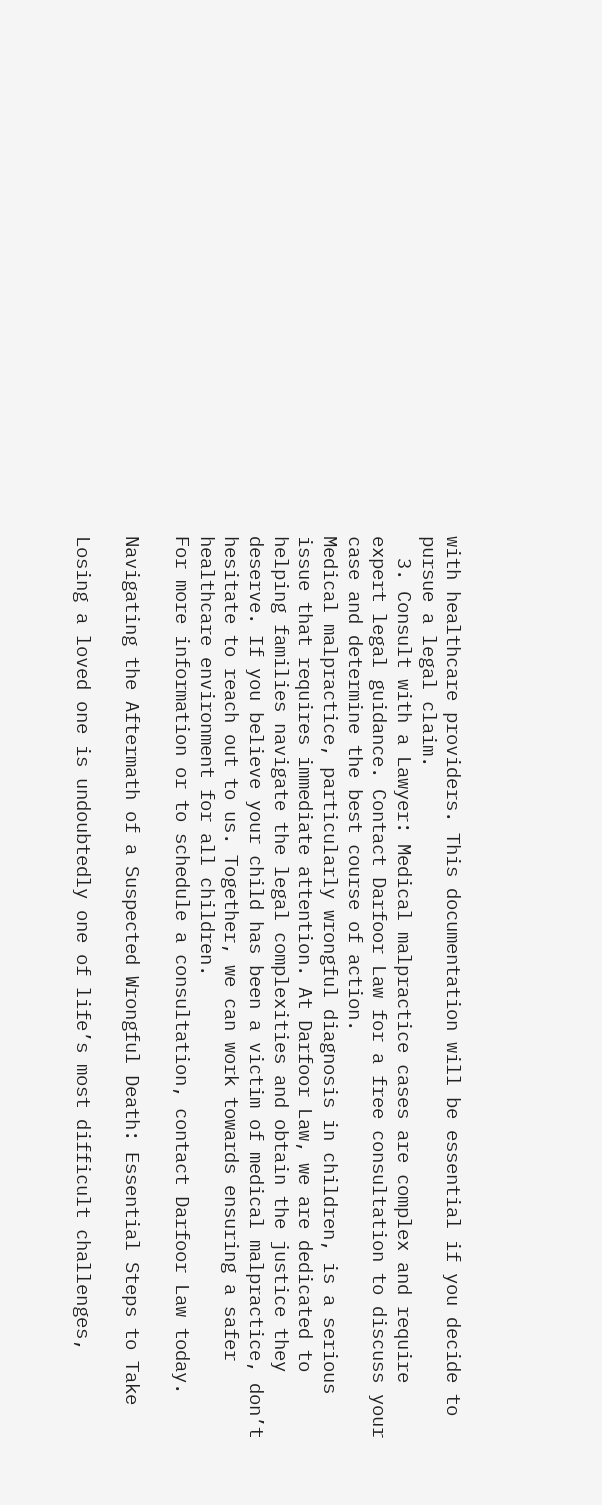with healthcare providers. This documentation will be essential if you decide to pursue a legal claim.
  3. Consult with a Lawyer: Medical malpractice cases are complex and require expert legal guidance. Contact Darfoor Law for a free consultation to discuss your case and determine the best course of action.
Medical malpractice, particularly wrongful diagnosis in children, is a serious issue that requires immediate attention. At Darfoor Law, we are dedicated to helping families navigate the legal complexities and obtain the justice they deserve. If you believe your child has been a victim of medical malpractice, don’t hesitate to reach out to us. Together, we can work towards ensuring a safer healthcare environment for all children.
For more information or to schedule a consultation, contact Darfoor Law today.

Navigating the Aftermath of a Suspected Wrongful Death: Essential Steps to Take

Losing a loved one is undoubtedly one of life’s most difficult challenges,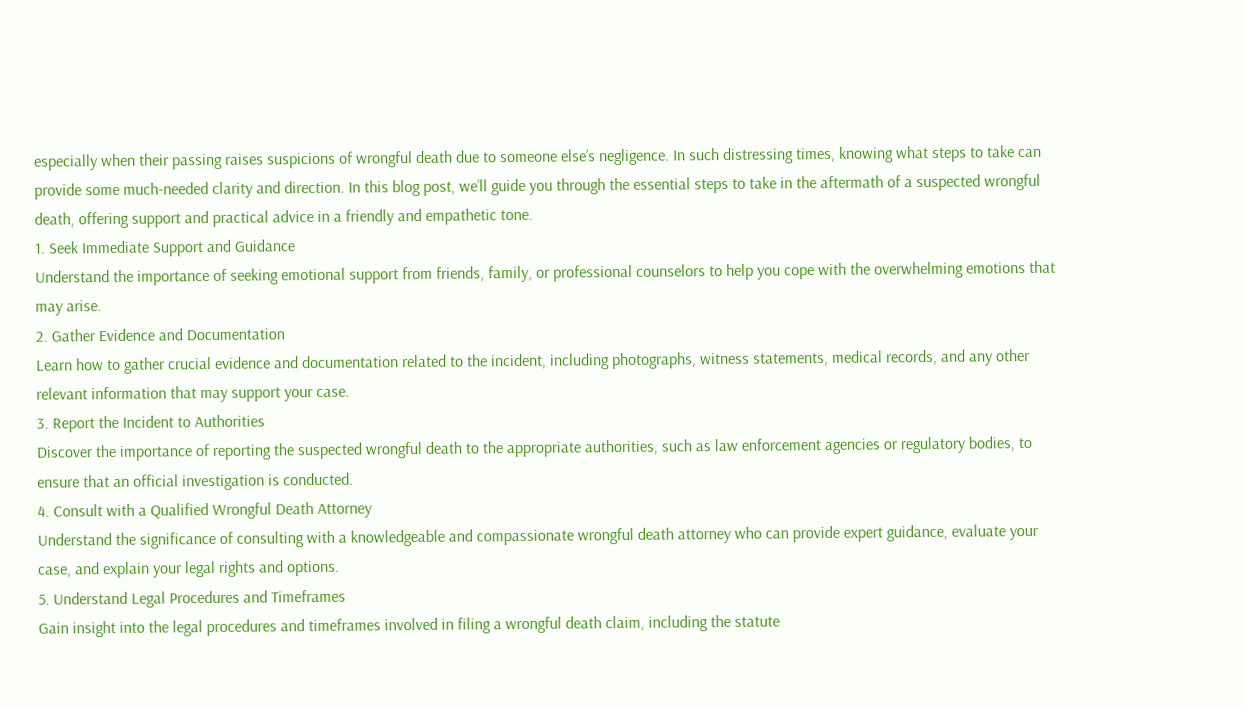especially when their passing raises suspicions of wrongful death due to someone else’s negligence. In such distressing times, knowing what steps to take can provide some much-needed clarity and direction. In this blog post, we’ll guide you through the essential steps to take in the aftermath of a suspected wrongful death, offering support and practical advice in a friendly and empathetic tone.
1. Seek Immediate Support and Guidance
Understand the importance of seeking emotional support from friends, family, or professional counselors to help you cope with the overwhelming emotions that may arise.
2. Gather Evidence and Documentation
Learn how to gather crucial evidence and documentation related to the incident, including photographs, witness statements, medical records, and any other relevant information that may support your case.
3. Report the Incident to Authorities
Discover the importance of reporting the suspected wrongful death to the appropriate authorities, such as law enforcement agencies or regulatory bodies, to ensure that an official investigation is conducted.
4. Consult with a Qualified Wrongful Death Attorney
Understand the significance of consulting with a knowledgeable and compassionate wrongful death attorney who can provide expert guidance, evaluate your case, and explain your legal rights and options.
5. Understand Legal Procedures and Timeframes
Gain insight into the legal procedures and timeframes involved in filing a wrongful death claim, including the statute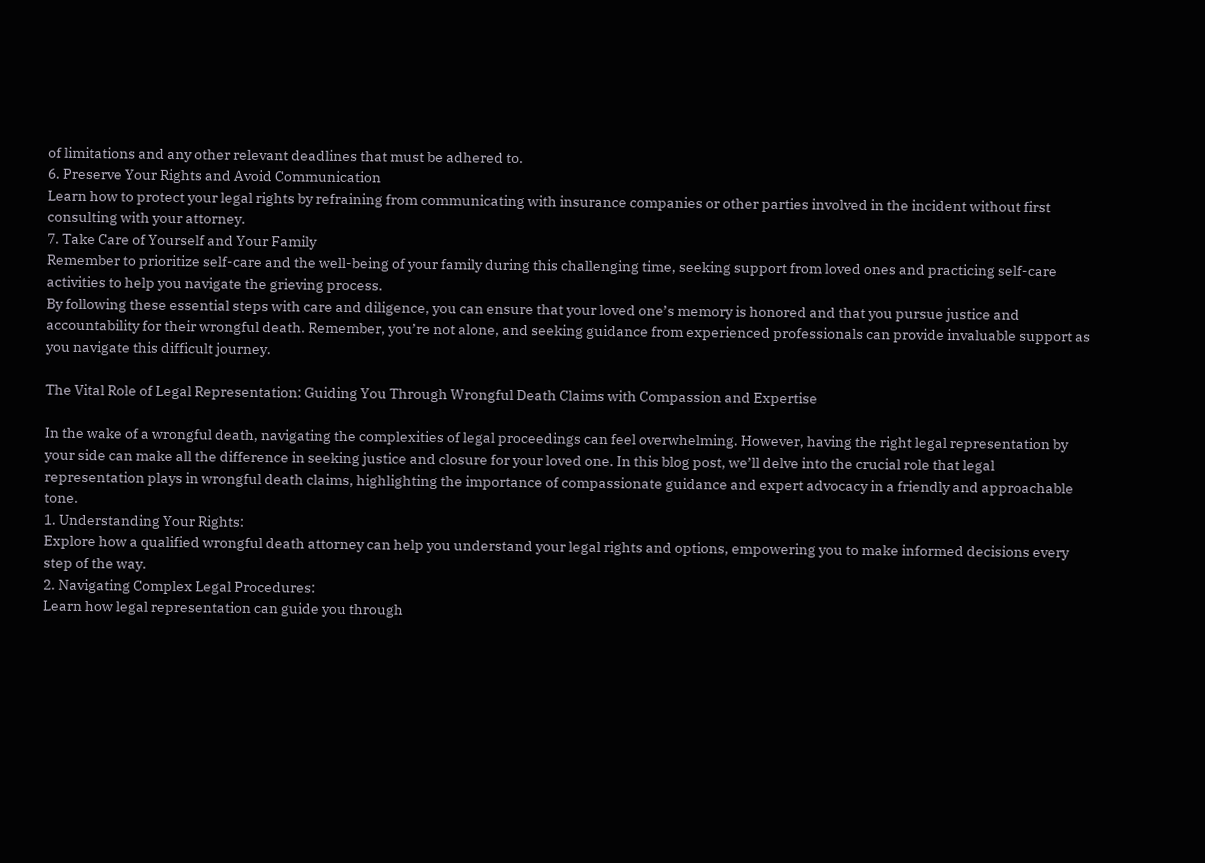of limitations and any other relevant deadlines that must be adhered to.
6. Preserve Your Rights and Avoid Communication
Learn how to protect your legal rights by refraining from communicating with insurance companies or other parties involved in the incident without first consulting with your attorney.
7. Take Care of Yourself and Your Family
Remember to prioritize self-care and the well-being of your family during this challenging time, seeking support from loved ones and practicing self-care activities to help you navigate the grieving process.
By following these essential steps with care and diligence, you can ensure that your loved one’s memory is honored and that you pursue justice and accountability for their wrongful death. Remember, you’re not alone, and seeking guidance from experienced professionals can provide invaluable support as you navigate this difficult journey.

The Vital Role of Legal Representation: Guiding You Through Wrongful Death Claims with Compassion and Expertise

In the wake of a wrongful death, navigating the complexities of legal proceedings can feel overwhelming. However, having the right legal representation by your side can make all the difference in seeking justice and closure for your loved one. In this blog post, we’ll delve into the crucial role that legal representation plays in wrongful death claims, highlighting the importance of compassionate guidance and expert advocacy in a friendly and approachable tone.
1. Understanding Your Rights:
Explore how a qualified wrongful death attorney can help you understand your legal rights and options, empowering you to make informed decisions every step of the way.
2. Navigating Complex Legal Procedures:
Learn how legal representation can guide you through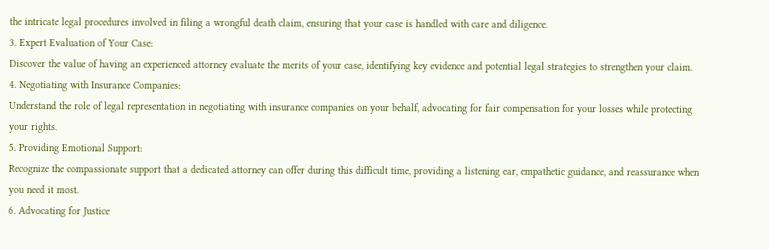the intricate legal procedures involved in filing a wrongful death claim, ensuring that your case is handled with care and diligence.
3. Expert Evaluation of Your Case:
Discover the value of having an experienced attorney evaluate the merits of your case, identifying key evidence and potential legal strategies to strengthen your claim.
4. Negotiating with Insurance Companies:
Understand the role of legal representation in negotiating with insurance companies on your behalf, advocating for fair compensation for your losses while protecting your rights.
5. Providing Emotional Support:
Recognize the compassionate support that a dedicated attorney can offer during this difficult time, providing a listening ear, empathetic guidance, and reassurance when you need it most.
6. Advocating for Justice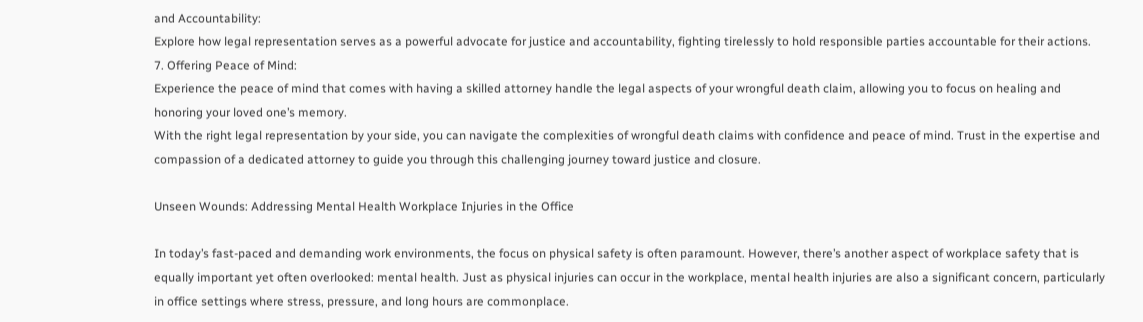and Accountability:
Explore how legal representation serves as a powerful advocate for justice and accountability, fighting tirelessly to hold responsible parties accountable for their actions.
7. Offering Peace of Mind:
Experience the peace of mind that comes with having a skilled attorney handle the legal aspects of your wrongful death claim, allowing you to focus on healing and honoring your loved one’s memory.
With the right legal representation by your side, you can navigate the complexities of wrongful death claims with confidence and peace of mind. Trust in the expertise and compassion of a dedicated attorney to guide you through this challenging journey toward justice and closure.

Unseen Wounds: Addressing Mental Health Workplace Injuries in the Office

In today’s fast-paced and demanding work environments, the focus on physical safety is often paramount. However, there’s another aspect of workplace safety that is equally important yet often overlooked: mental health. Just as physical injuries can occur in the workplace, mental health injuries are also a significant concern, particularly in office settings where stress, pressure, and long hours are commonplace.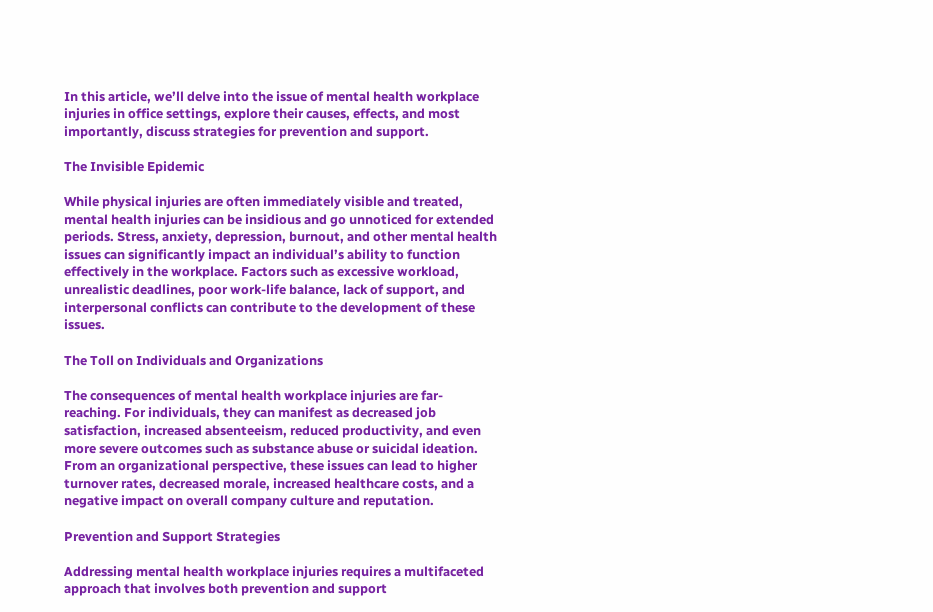In this article, we’ll delve into the issue of mental health workplace injuries in office settings, explore their causes, effects, and most importantly, discuss strategies for prevention and support.

The Invisible Epidemic

While physical injuries are often immediately visible and treated, mental health injuries can be insidious and go unnoticed for extended periods. Stress, anxiety, depression, burnout, and other mental health issues can significantly impact an individual’s ability to function effectively in the workplace. Factors such as excessive workload, unrealistic deadlines, poor work-life balance, lack of support, and interpersonal conflicts can contribute to the development of these issues.

The Toll on Individuals and Organizations

The consequences of mental health workplace injuries are far-reaching. For individuals, they can manifest as decreased job satisfaction, increased absenteeism, reduced productivity, and even more severe outcomes such as substance abuse or suicidal ideation. From an organizational perspective, these issues can lead to higher turnover rates, decreased morale, increased healthcare costs, and a negative impact on overall company culture and reputation.

Prevention and Support Strategies

Addressing mental health workplace injuries requires a multifaceted approach that involves both prevention and support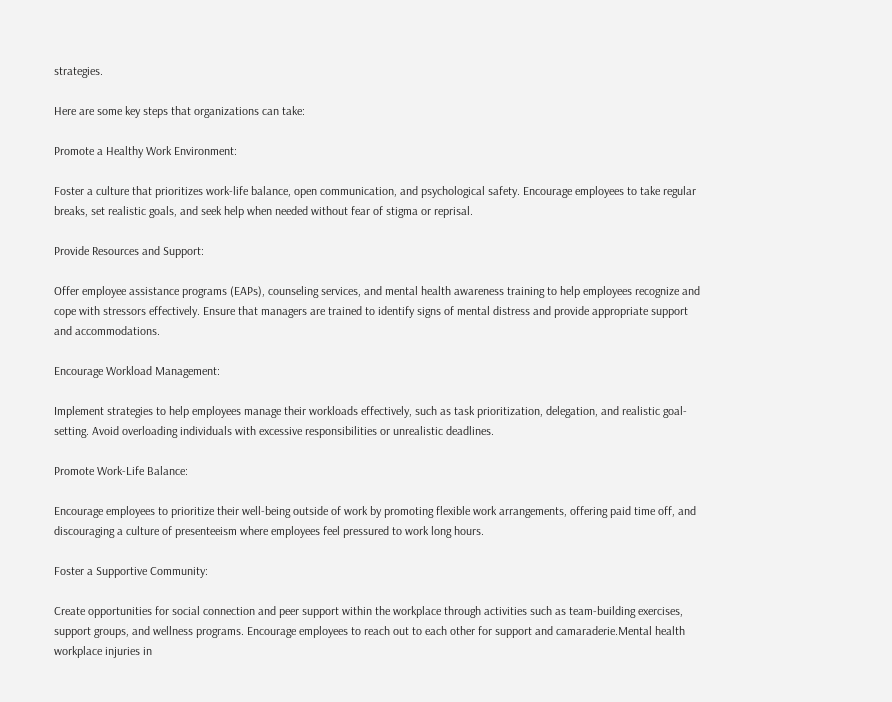strategies.

Here are some key steps that organizations can take:

Promote a Healthy Work Environment:

Foster a culture that prioritizes work-life balance, open communication, and psychological safety. Encourage employees to take regular breaks, set realistic goals, and seek help when needed without fear of stigma or reprisal.

Provide Resources and Support:

Offer employee assistance programs (EAPs), counseling services, and mental health awareness training to help employees recognize and cope with stressors effectively. Ensure that managers are trained to identify signs of mental distress and provide appropriate support and accommodations.

Encourage Workload Management:

Implement strategies to help employees manage their workloads effectively, such as task prioritization, delegation, and realistic goal-setting. Avoid overloading individuals with excessive responsibilities or unrealistic deadlines.

Promote Work-Life Balance:

Encourage employees to prioritize their well-being outside of work by promoting flexible work arrangements, offering paid time off, and discouraging a culture of presenteeism where employees feel pressured to work long hours.

Foster a Supportive Community:

Create opportunities for social connection and peer support within the workplace through activities such as team-building exercises, support groups, and wellness programs. Encourage employees to reach out to each other for support and camaraderie.Mental health workplace injuries in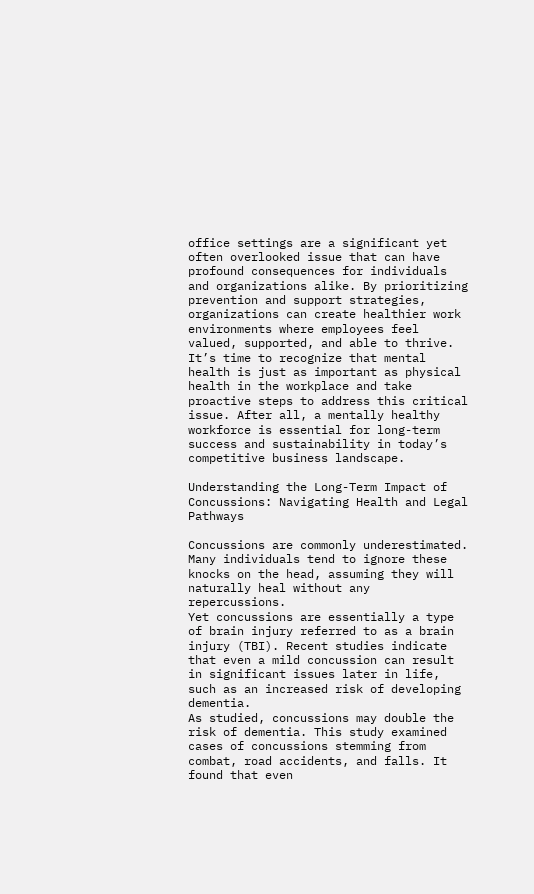office settings are a significant yet often overlooked issue that can have profound consequences for individuals and organizations alike. By prioritizing prevention and support strategies, organizations can create healthier work environments where employees feel valued, supported, and able to thrive. It’s time to recognize that mental health is just as important as physical health in the workplace and take proactive steps to address this critical issue. After all, a mentally healthy workforce is essential for long-term success and sustainability in today’s competitive business landscape.

Understanding the Long-Term Impact of Concussions: Navigating Health and Legal Pathways

Concussions are commonly underestimated. Many individuals tend to ignore these knocks on the head, assuming they will naturally heal without any repercussions.
Yet concussions are essentially a type of brain injury referred to as a brain injury (TBI). Recent studies indicate that even a mild concussion can result in significant issues later in life, such as an increased risk of developing dementia.
As studied, concussions may double the risk of dementia. This study examined cases of concussions stemming from combat, road accidents, and falls. It found that even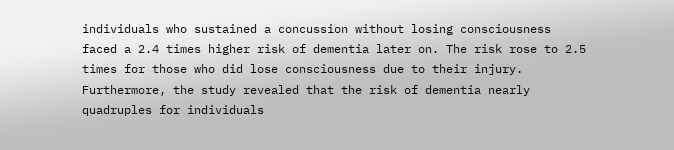individuals who sustained a concussion without losing consciousness faced a 2.4 times higher risk of dementia later on. The risk rose to 2.5 times for those who did lose consciousness due to their injury.
Furthermore, the study revealed that the risk of dementia nearly quadruples for individuals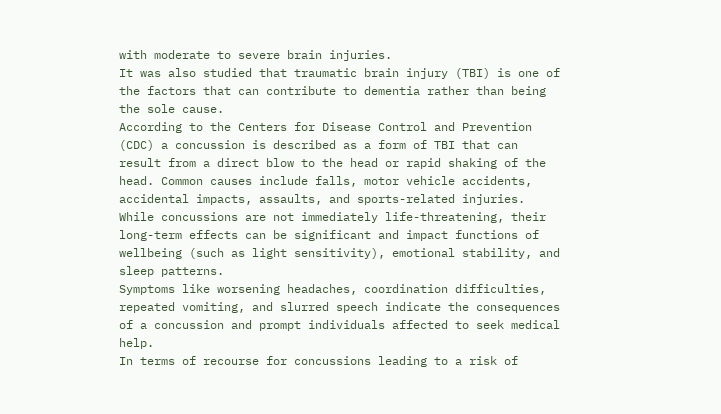with moderate to severe brain injuries.
It was also studied that traumatic brain injury (TBI) is one of the factors that can contribute to dementia rather than being the sole cause.
According to the Centers for Disease Control and Prevention (CDC) a concussion is described as a form of TBI that can result from a direct blow to the head or rapid shaking of the head. Common causes include falls, motor vehicle accidents, accidental impacts, assaults, and sports-related injuries. While concussions are not immediately life-threatening, their long-term effects can be significant and impact functions of wellbeing (such as light sensitivity), emotional stability, and sleep patterns.
Symptoms like worsening headaches, coordination difficulties, repeated vomiting, and slurred speech indicate the consequences of a concussion and prompt individuals affected to seek medical help.
In terms of recourse for concussions leading to a risk of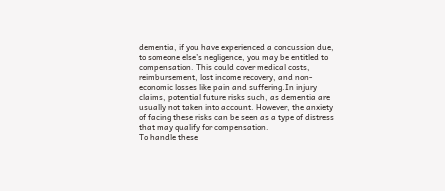dementia, if you have experienced a concussion due, to someone else’s negligence, you may be entitled to compensation. This could cover medical costs, reimbursement, lost income recovery, and non-economic losses like pain and suffering.In injury claims, potential future risks such, as dementia are usually not taken into account. However, the anxiety of facing these risks can be seen as a type of distress that may qualify for compensation.
To handle these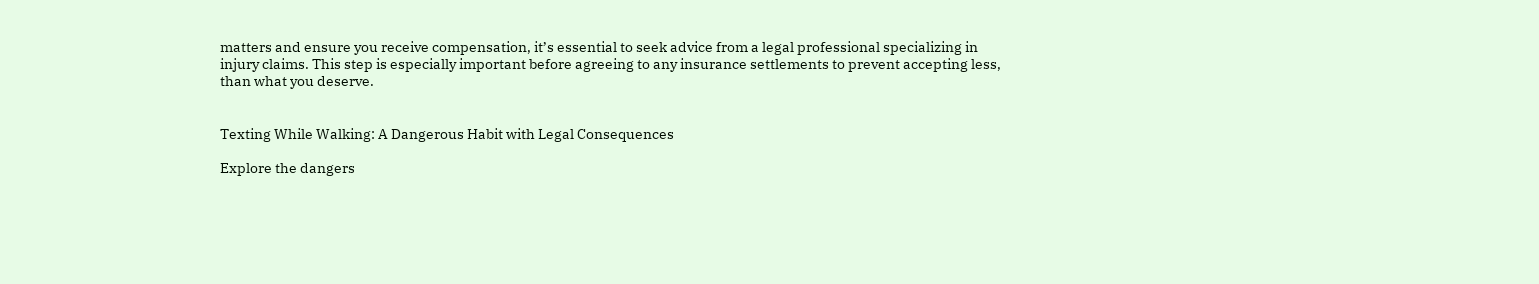matters and ensure you receive compensation, it’s essential to seek advice from a legal professional specializing in injury claims. This step is especially important before agreeing to any insurance settlements to prevent accepting less, than what you deserve.


Texting While Walking: A Dangerous Habit with Legal Consequences

Explore the dangers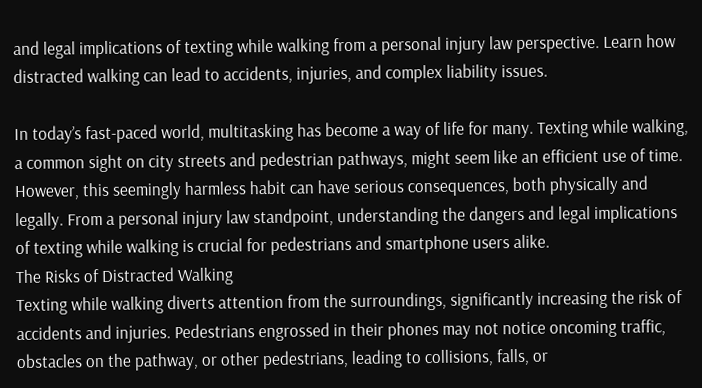and legal implications of texting while walking from a personal injury law perspective. Learn how distracted walking can lead to accidents, injuries, and complex liability issues.

In today’s fast-paced world, multitasking has become a way of life for many. Texting while walking, a common sight on city streets and pedestrian pathways, might seem like an efficient use of time. However, this seemingly harmless habit can have serious consequences, both physically and legally. From a personal injury law standpoint, understanding the dangers and legal implications of texting while walking is crucial for pedestrians and smartphone users alike.
The Risks of Distracted Walking
Texting while walking diverts attention from the surroundings, significantly increasing the risk of accidents and injuries. Pedestrians engrossed in their phones may not notice oncoming traffic, obstacles on the pathway, or other pedestrians, leading to collisions, falls, or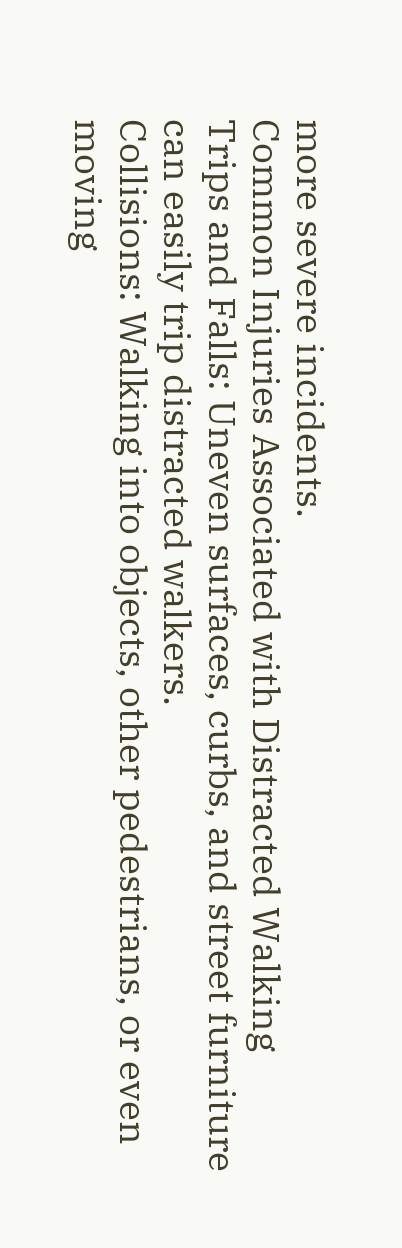more severe incidents.
Common Injuries Associated with Distracted Walking
Trips and Falls: Uneven surfaces, curbs, and street furniture can easily trip distracted walkers.
Collisions: Walking into objects, other pedestrians, or even moving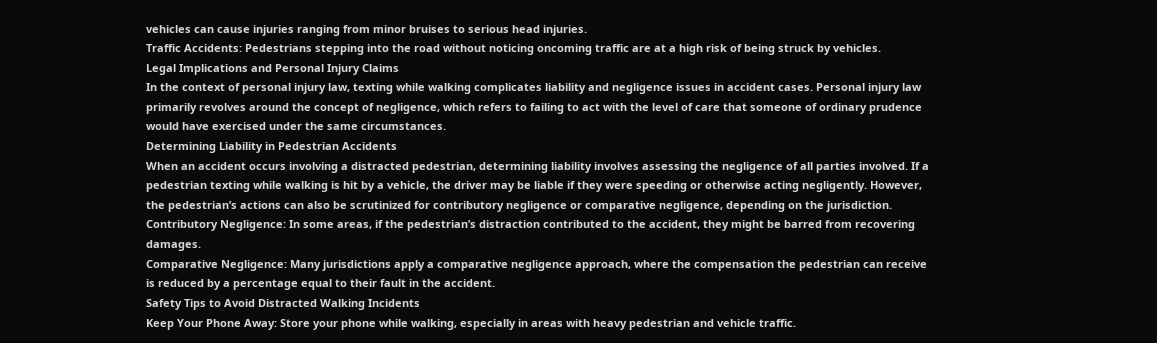vehicles can cause injuries ranging from minor bruises to serious head injuries.
Traffic Accidents: Pedestrians stepping into the road without noticing oncoming traffic are at a high risk of being struck by vehicles.
Legal Implications and Personal Injury Claims
In the context of personal injury law, texting while walking complicates liability and negligence issues in accident cases. Personal injury law primarily revolves around the concept of negligence, which refers to failing to act with the level of care that someone of ordinary prudence would have exercised under the same circumstances.
Determining Liability in Pedestrian Accidents
When an accident occurs involving a distracted pedestrian, determining liability involves assessing the negligence of all parties involved. If a pedestrian texting while walking is hit by a vehicle, the driver may be liable if they were speeding or otherwise acting negligently. However, the pedestrian’s actions can also be scrutinized for contributory negligence or comparative negligence, depending on the jurisdiction.
Contributory Negligence: In some areas, if the pedestrian’s distraction contributed to the accident, they might be barred from recovering damages.
Comparative Negligence: Many jurisdictions apply a comparative negligence approach, where the compensation the pedestrian can receive is reduced by a percentage equal to their fault in the accident.
Safety Tips to Avoid Distracted Walking Incidents
Keep Your Phone Away: Store your phone while walking, especially in areas with heavy pedestrian and vehicle traffic.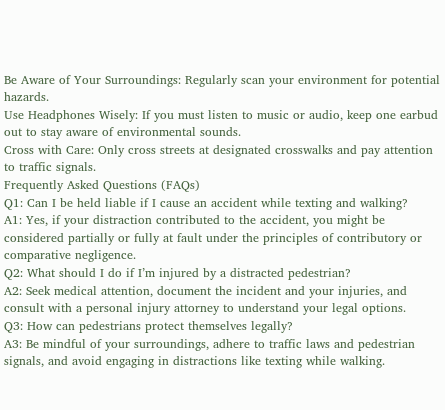Be Aware of Your Surroundings: Regularly scan your environment for potential hazards.
Use Headphones Wisely: If you must listen to music or audio, keep one earbud out to stay aware of environmental sounds.
Cross with Care: Only cross streets at designated crosswalks and pay attention to traffic signals.
Frequently Asked Questions (FAQs)
Q1: Can I be held liable if I cause an accident while texting and walking?
A1: Yes, if your distraction contributed to the accident, you might be considered partially or fully at fault under the principles of contributory or comparative negligence.
Q2: What should I do if I’m injured by a distracted pedestrian?
A2: Seek medical attention, document the incident and your injuries, and consult with a personal injury attorney to understand your legal options.
Q3: How can pedestrians protect themselves legally?
A3: Be mindful of your surroundings, adhere to traffic laws and pedestrian signals, and avoid engaging in distractions like texting while walking.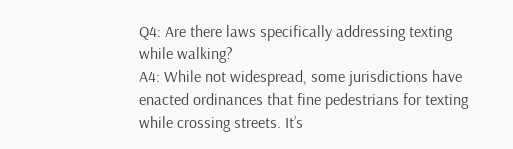Q4: Are there laws specifically addressing texting while walking?
A4: While not widespread, some jurisdictions have enacted ordinances that fine pedestrians for texting while crossing streets. It’s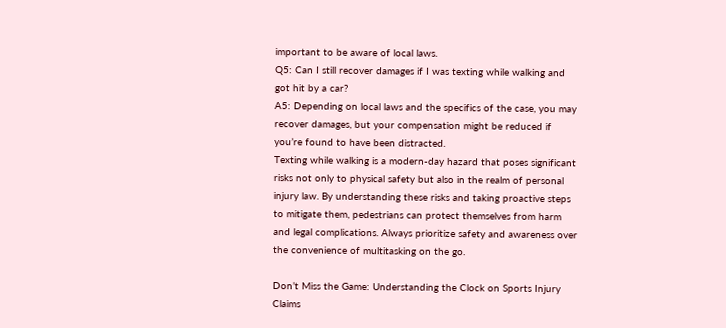important to be aware of local laws.
Q5: Can I still recover damages if I was texting while walking and got hit by a car?
A5: Depending on local laws and the specifics of the case, you may recover damages, but your compensation might be reduced if you’re found to have been distracted.
Texting while walking is a modern-day hazard that poses significant risks not only to physical safety but also in the realm of personal injury law. By understanding these risks and taking proactive steps to mitigate them, pedestrians can protect themselves from harm and legal complications. Always prioritize safety and awareness over the convenience of multitasking on the go.

Don’t Miss the Game: Understanding the Clock on Sports Injury Claims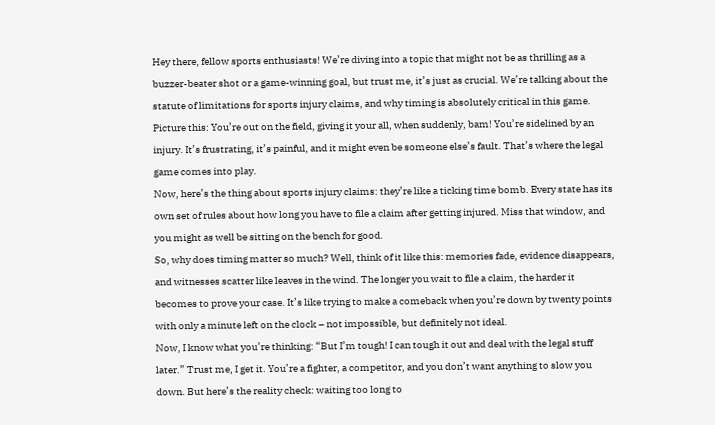Hey there, fellow sports enthusiasts! We’re diving into a topic that might not be as thrilling as a buzzer-beater shot or a game-winning goal, but trust me, it’s just as crucial. We’re talking about the statute of limitations for sports injury claims, and why timing is absolutely critical in this game.
Picture this: You’re out on the field, giving it your all, when suddenly, bam! You’re sidelined by an injury. It’s frustrating, it’s painful, and it might even be someone else’s fault. That’s where the legal game comes into play.
Now, here’s the thing about sports injury claims: they’re like a ticking time bomb. Every state has its own set of rules about how long you have to file a claim after getting injured. Miss that window, and you might as well be sitting on the bench for good.
So, why does timing matter so much? Well, think of it like this: memories fade, evidence disappears, and witnesses scatter like leaves in the wind. The longer you wait to file a claim, the harder it becomes to prove your case. It’s like trying to make a comeback when you’re down by twenty points with only a minute left on the clock – not impossible, but definitely not ideal.
Now, I know what you’re thinking: “But I’m tough! I can tough it out and deal with the legal stuff later.” Trust me, I get it. You’re a fighter, a competitor, and you don’t want anything to slow you down. But here’s the reality check: waiting too long to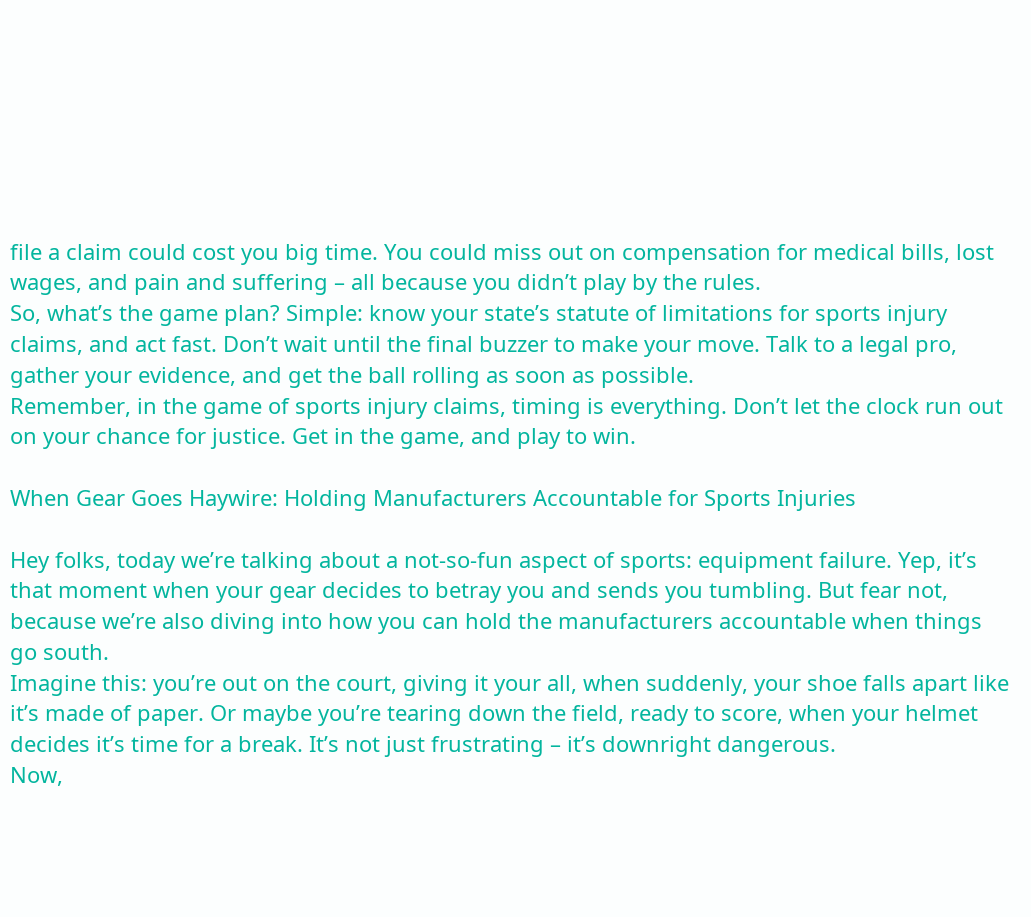file a claim could cost you big time. You could miss out on compensation for medical bills, lost wages, and pain and suffering – all because you didn’t play by the rules.
So, what’s the game plan? Simple: know your state’s statute of limitations for sports injury claims, and act fast. Don’t wait until the final buzzer to make your move. Talk to a legal pro, gather your evidence, and get the ball rolling as soon as possible.
Remember, in the game of sports injury claims, timing is everything. Don’t let the clock run out on your chance for justice. Get in the game, and play to win.

When Gear Goes Haywire: Holding Manufacturers Accountable for Sports Injuries

Hey folks, today we’re talking about a not-so-fun aspect of sports: equipment failure. Yep, it’s that moment when your gear decides to betray you and sends you tumbling. But fear not, because we’re also diving into how you can hold the manufacturers accountable when things go south.
Imagine this: you’re out on the court, giving it your all, when suddenly, your shoe falls apart like it’s made of paper. Or maybe you’re tearing down the field, ready to score, when your helmet decides it’s time for a break. It’s not just frustrating – it’s downright dangerous.
Now,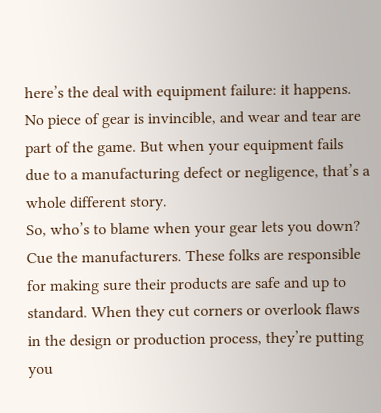here’s the deal with equipment failure: it happens. No piece of gear is invincible, and wear and tear are part of the game. But when your equipment fails due to a manufacturing defect or negligence, that’s a whole different story.
So, who’s to blame when your gear lets you down? Cue the manufacturers. These folks are responsible for making sure their products are safe and up to standard. When they cut corners or overlook flaws in the design or production process, they’re putting you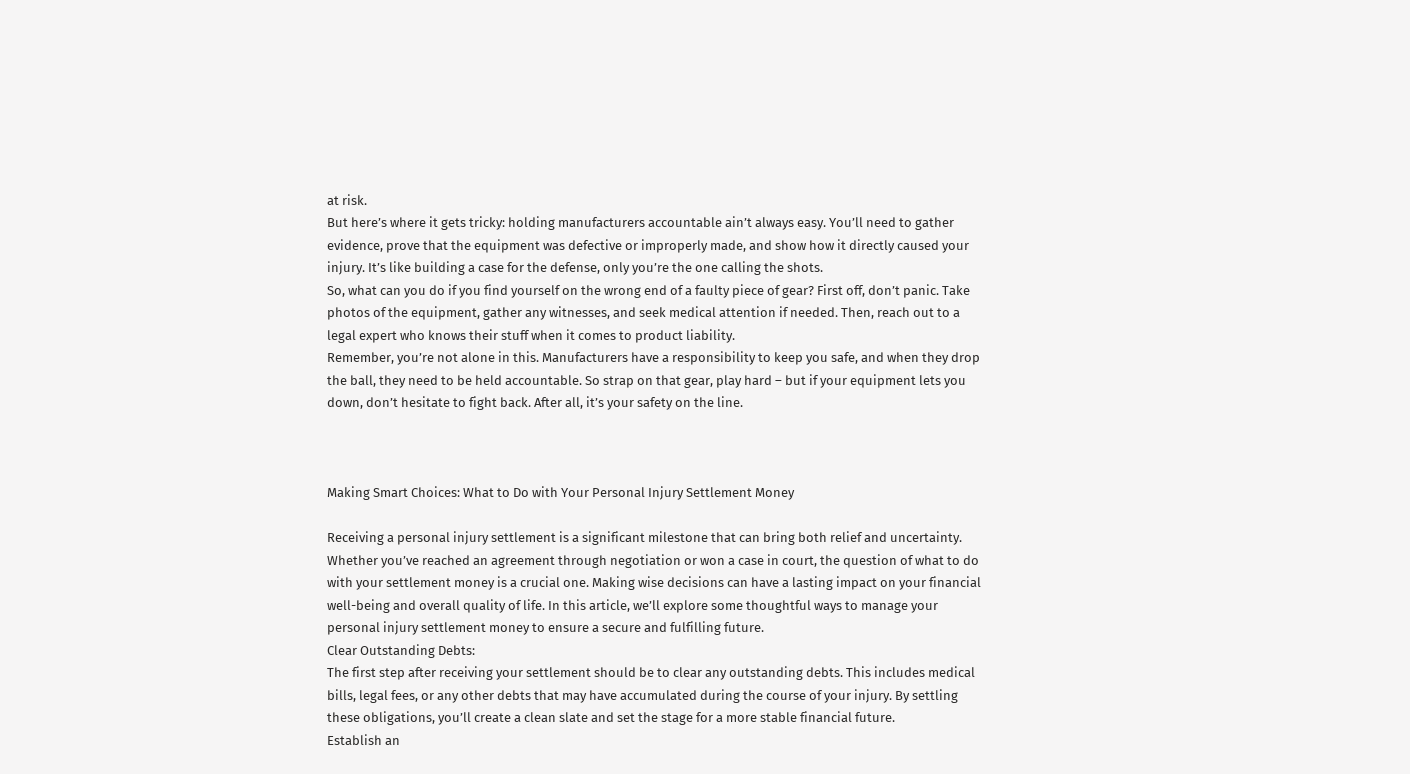at risk.
But here’s where it gets tricky: holding manufacturers accountable ain’t always easy. You’ll need to gather evidence, prove that the equipment was defective or improperly made, and show how it directly caused your injury. It’s like building a case for the defense, only you’re the one calling the shots.
So, what can you do if you find yourself on the wrong end of a faulty piece of gear? First off, don’t panic. Take photos of the equipment, gather any witnesses, and seek medical attention if needed. Then, reach out to a legal expert who knows their stuff when it comes to product liability.
Remember, you’re not alone in this. Manufacturers have a responsibility to keep you safe, and when they drop the ball, they need to be held accountable. So strap on that gear, play hard – but if your equipment lets you down, don’t hesitate to fight back. After all, it’s your safety on the line.



Making Smart Choices: What to Do with Your Personal Injury Settlement Money

Receiving a personal injury settlement is a significant milestone that can bring both relief and uncertainty. Whether you’ve reached an agreement through negotiation or won a case in court, the question of what to do with your settlement money is a crucial one. Making wise decisions can have a lasting impact on your financial well-being and overall quality of life. In this article, we’ll explore some thoughtful ways to manage your personal injury settlement money to ensure a secure and fulfilling future.
Clear Outstanding Debts:
The first step after receiving your settlement should be to clear any outstanding debts. This includes medical bills, legal fees, or any other debts that may have accumulated during the course of your injury. By settling these obligations, you’ll create a clean slate and set the stage for a more stable financial future.
Establish an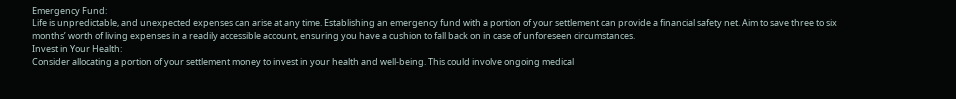Emergency Fund:
Life is unpredictable, and unexpected expenses can arise at any time. Establishing an emergency fund with a portion of your settlement can provide a financial safety net. Aim to save three to six months’ worth of living expenses in a readily accessible account, ensuring you have a cushion to fall back on in case of unforeseen circumstances.
Invest in Your Health:
Consider allocating a portion of your settlement money to invest in your health and well-being. This could involve ongoing medical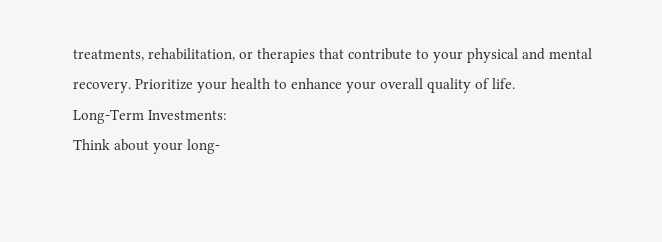treatments, rehabilitation, or therapies that contribute to your physical and mental recovery. Prioritize your health to enhance your overall quality of life.
Long-Term Investments:
Think about your long-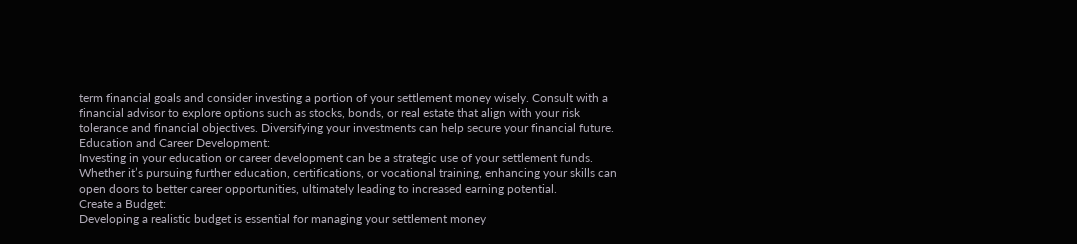term financial goals and consider investing a portion of your settlement money wisely. Consult with a financial advisor to explore options such as stocks, bonds, or real estate that align with your risk tolerance and financial objectives. Diversifying your investments can help secure your financial future.
Education and Career Development:
Investing in your education or career development can be a strategic use of your settlement funds. Whether it’s pursuing further education, certifications, or vocational training, enhancing your skills can open doors to better career opportunities, ultimately leading to increased earning potential.
Create a Budget:
Developing a realistic budget is essential for managing your settlement money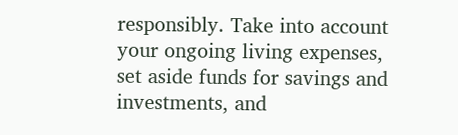responsibly. Take into account your ongoing living expenses, set aside funds for savings and investments, and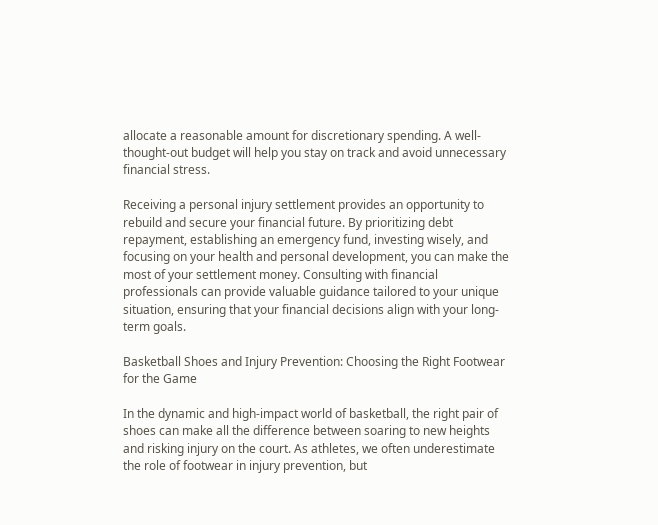allocate a reasonable amount for discretionary spending. A well-thought-out budget will help you stay on track and avoid unnecessary financial stress.

Receiving a personal injury settlement provides an opportunity to rebuild and secure your financial future. By prioritizing debt repayment, establishing an emergency fund, investing wisely, and focusing on your health and personal development, you can make the most of your settlement money. Consulting with financial professionals can provide valuable guidance tailored to your unique situation, ensuring that your financial decisions align with your long-term goals.

Basketball Shoes and Injury Prevention: Choosing the Right Footwear for the Game

In the dynamic and high-impact world of basketball, the right pair of shoes can make all the difference between soaring to new heights and risking injury on the court. As athletes, we often underestimate the role of footwear in injury prevention, but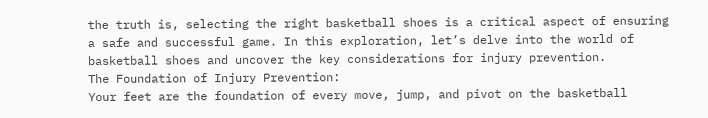the truth is, selecting the right basketball shoes is a critical aspect of ensuring a safe and successful game. In this exploration, let’s delve into the world of basketball shoes and uncover the key considerations for injury prevention.
The Foundation of Injury Prevention:
Your feet are the foundation of every move, jump, and pivot on the basketball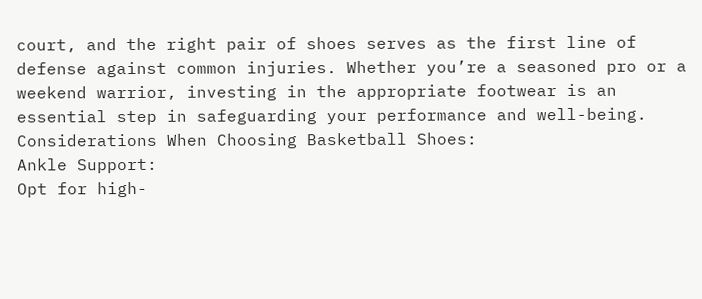court, and the right pair of shoes serves as the first line of defense against common injuries. Whether you’re a seasoned pro or a weekend warrior, investing in the appropriate footwear is an essential step in safeguarding your performance and well-being.
Considerations When Choosing Basketball Shoes:
Ankle Support:
Opt for high-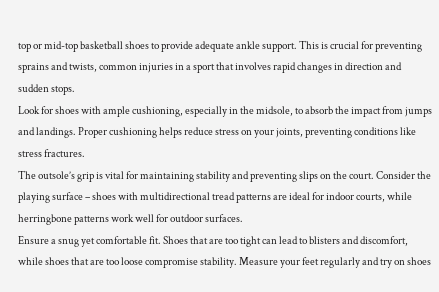top or mid-top basketball shoes to provide adequate ankle support. This is crucial for preventing sprains and twists, common injuries in a sport that involves rapid changes in direction and sudden stops.
Look for shoes with ample cushioning, especially in the midsole, to absorb the impact from jumps and landings. Proper cushioning helps reduce stress on your joints, preventing conditions like stress fractures.
The outsole’s grip is vital for maintaining stability and preventing slips on the court. Consider the playing surface – shoes with multidirectional tread patterns are ideal for indoor courts, while herringbone patterns work well for outdoor surfaces.
Ensure a snug yet comfortable fit. Shoes that are too tight can lead to blisters and discomfort, while shoes that are too loose compromise stability. Measure your feet regularly and try on shoes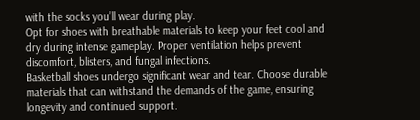with the socks you’ll wear during play.
Opt for shoes with breathable materials to keep your feet cool and dry during intense gameplay. Proper ventilation helps prevent discomfort, blisters, and fungal infections.
Basketball shoes undergo significant wear and tear. Choose durable materials that can withstand the demands of the game, ensuring longevity and continued support.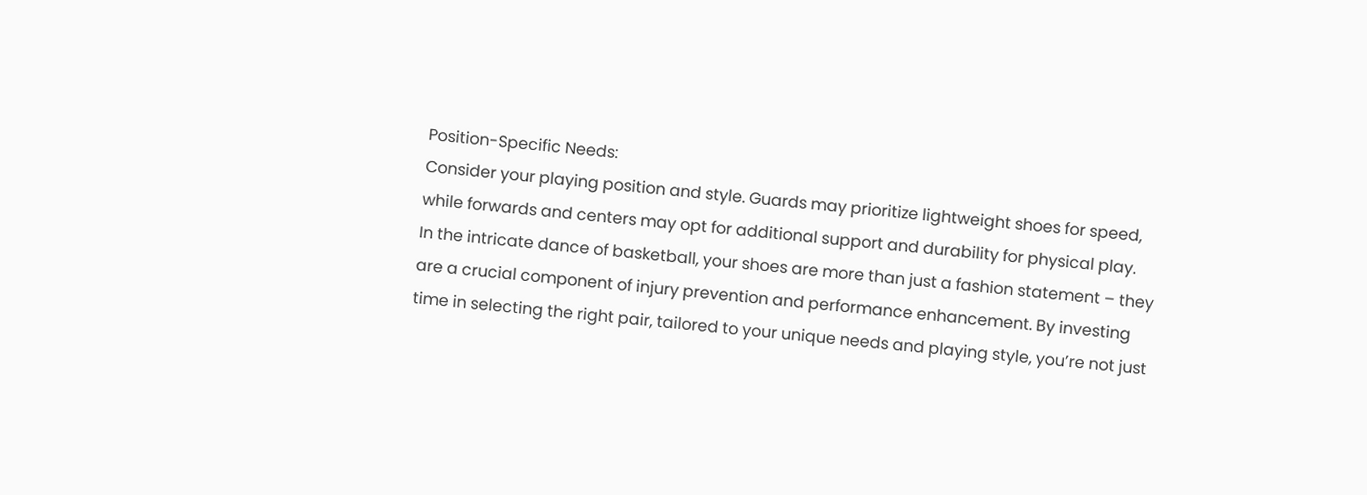Position-Specific Needs:
Consider your playing position and style. Guards may prioritize lightweight shoes for speed, while forwards and centers may opt for additional support and durability for physical play.
In the intricate dance of basketball, your shoes are more than just a fashion statement – they are a crucial component of injury prevention and performance enhancement. By investing time in selecting the right pair, tailored to your unique needs and playing style, you’re not just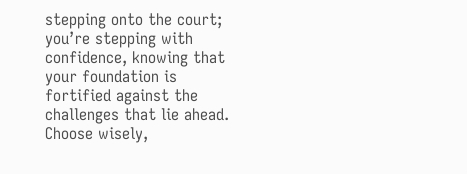stepping onto the court; you’re stepping with confidence, knowing that your foundation is fortified against the challenges that lie ahead. Choose wisely,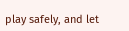play safely, and let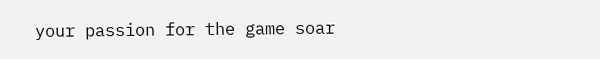your passion for the game soar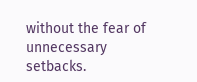without the fear of unnecessary setbacks.